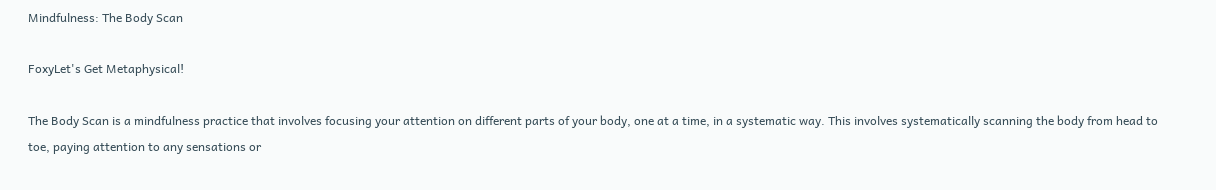Mindfulness: The Body Scan

FoxyLet's Get Metaphysical!

The Body Scan is a mindfulness practice that involves focusing your attention on different parts of your body, one at a time, in a systematic way. This involves systematically scanning the body from head to toe, paying attention to any sensations or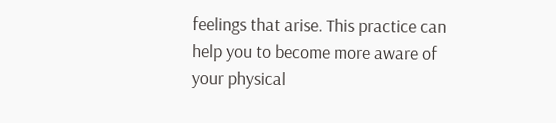feelings that arise. This practice can help you to become more aware of your physical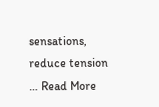sensations, reduce tension … Read More